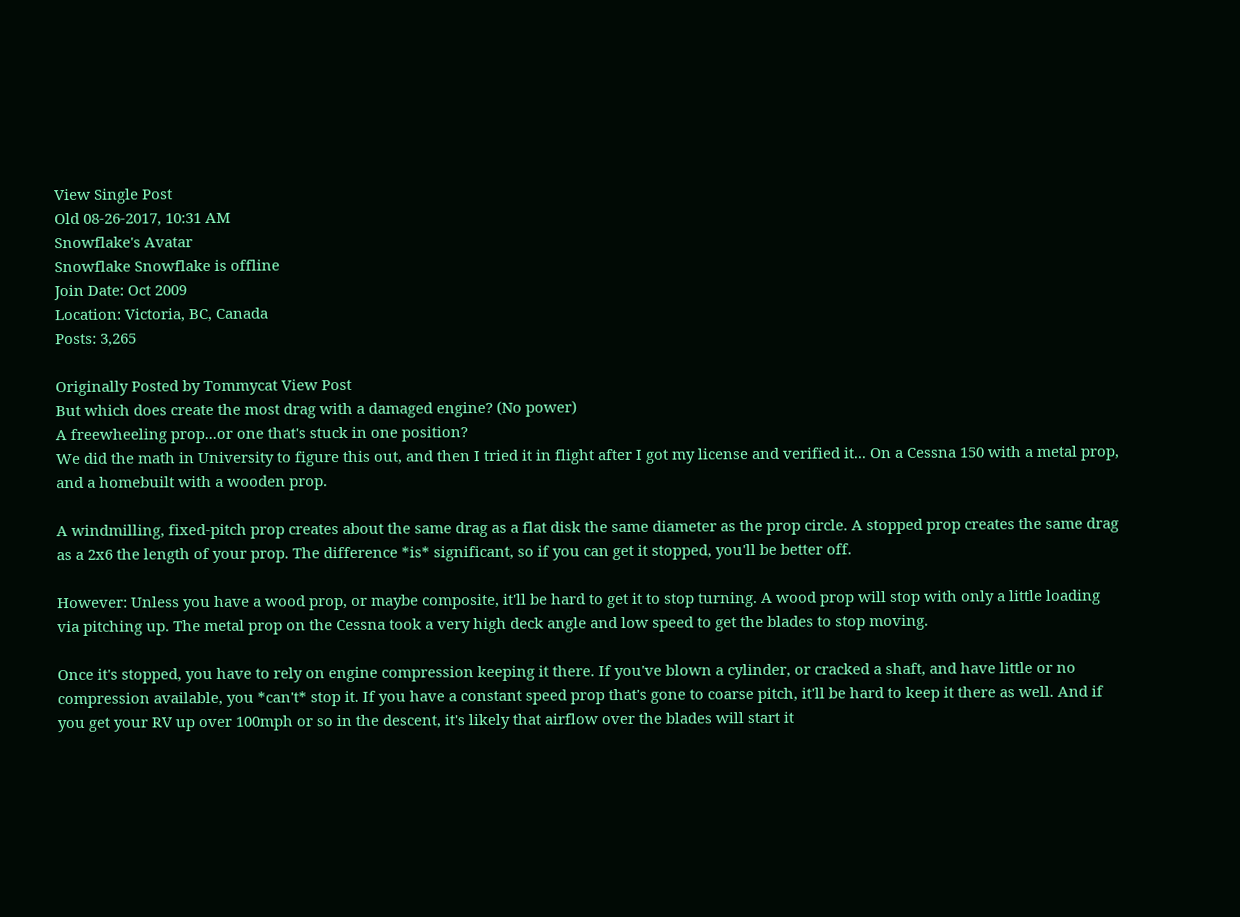View Single Post
Old 08-26-2017, 10:31 AM
Snowflake's Avatar
Snowflake Snowflake is offline
Join Date: Oct 2009
Location: Victoria, BC, Canada
Posts: 3,265

Originally Posted by Tommycat View Post
But which does create the most drag with a damaged engine? (No power)
A freewheeling prop...or one that's stuck in one position?
We did the math in University to figure this out, and then I tried it in flight after I got my license and verified it... On a Cessna 150 with a metal prop, and a homebuilt with a wooden prop.

A windmilling, fixed-pitch prop creates about the same drag as a flat disk the same diameter as the prop circle. A stopped prop creates the same drag as a 2x6 the length of your prop. The difference *is* significant, so if you can get it stopped, you'll be better off.

However: Unless you have a wood prop, or maybe composite, it'll be hard to get it to stop turning. A wood prop will stop with only a little loading via pitching up. The metal prop on the Cessna took a very high deck angle and low speed to get the blades to stop moving.

Once it's stopped, you have to rely on engine compression keeping it there. If you've blown a cylinder, or cracked a shaft, and have little or no compression available, you *can't* stop it. If you have a constant speed prop that's gone to coarse pitch, it'll be hard to keep it there as well. And if you get your RV up over 100mph or so in the descent, it's likely that airflow over the blades will start it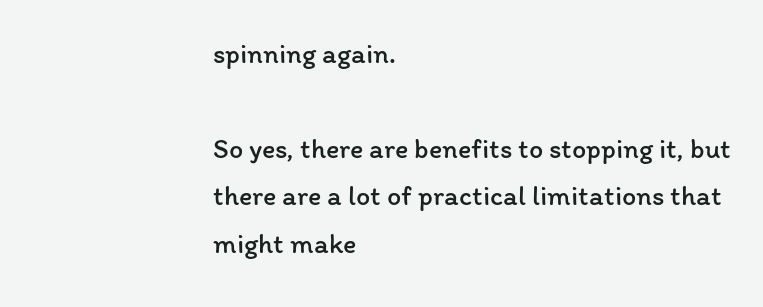spinning again.

So yes, there are benefits to stopping it, but there are a lot of practical limitations that might make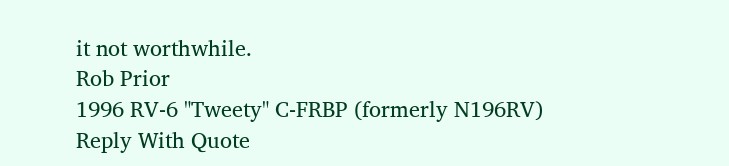it not worthwhile.
Rob Prior
1996 RV-6 "Tweety" C-FRBP (formerly N196RV)
Reply With Quote